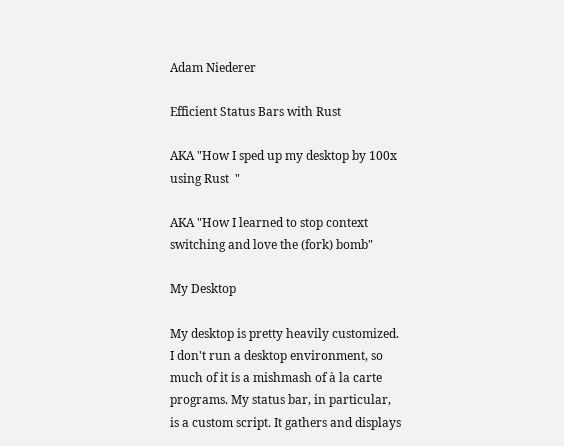Adam Niederer

Efficient Status Bars with Rust

AKA "How I sped up my desktop by 100x using Rust  "

AKA "How I learned to stop context switching and love the (fork) bomb"

My Desktop

My desktop is pretty heavily customized. I don't run a desktop environment, so much of it is a mishmash of à la carte programs. My status bar, in particular, is a custom script. It gathers and displays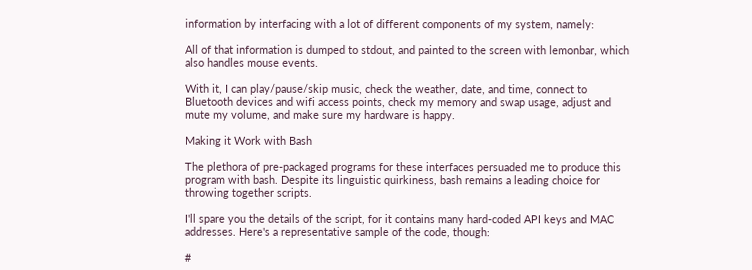information by interfacing with a lot of different components of my system, namely:

All of that information is dumped to stdout, and painted to the screen with lemonbar, which also handles mouse events.

With it, I can play/pause/skip music, check the weather, date, and time, connect to Bluetooth devices and wifi access points, check my memory and swap usage, adjust and mute my volume, and make sure my hardware is happy.

Making it Work with Bash

The plethora of pre-packaged programs for these interfaces persuaded me to produce this program with bash. Despite its linguistic quirkiness, bash remains a leading choice for throwing together scripts.

I'll spare you the details of the script, for it contains many hard-coded API keys and MAC addresses. Here's a representative sample of the code, though:

#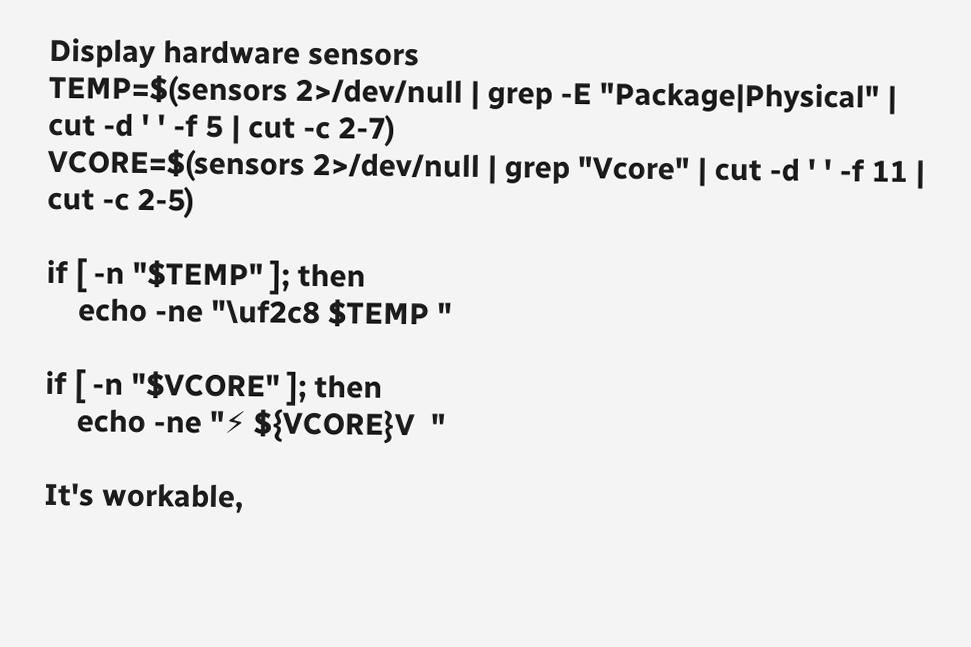Display hardware sensors
TEMP=$(sensors 2>/dev/null | grep -E "Package|Physical" | cut -d ' ' -f 5 | cut -c 2-7)
VCORE=$(sensors 2>/dev/null | grep "Vcore" | cut -d ' ' -f 11 | cut -c 2-5)

if [ -n "$TEMP" ]; then
    echo -ne "\uf2c8 $TEMP "

if [ -n "$VCORE" ]; then
    echo -ne "⚡ ${VCORE}V  "

It's workable,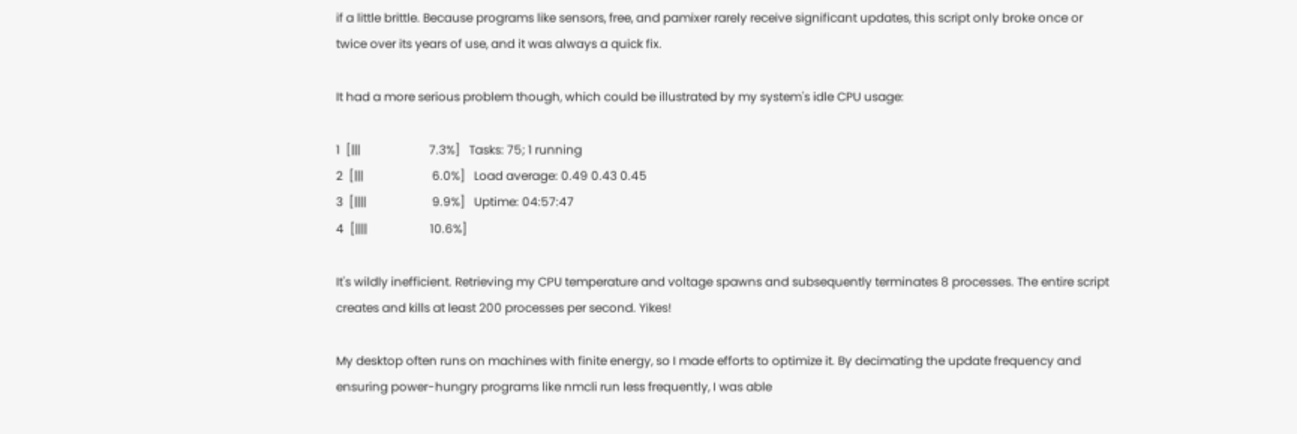if a little brittle. Because programs like sensors, free, and pamixer rarely receive significant updates, this script only broke once or twice over its years of use, and it was always a quick fix.

It had a more serious problem though, which could be illustrated by my system's idle CPU usage:

1  [|||                       7.3%]   Tasks: 75; 1 running
2  [|||                       6.0%]   Load average: 0.49 0.43 0.45
3  [||||                      9.9%]   Uptime: 04:57:47
4  [||||                     10.6%]

It's wildly inefficient. Retrieving my CPU temperature and voltage spawns and subsequently terminates 8 processes. The entire script creates and kills at least 200 processes per second. Yikes!

My desktop often runs on machines with finite energy, so I made efforts to optimize it. By decimating the update frequency and ensuring power-hungry programs like nmcli run less frequently, I was able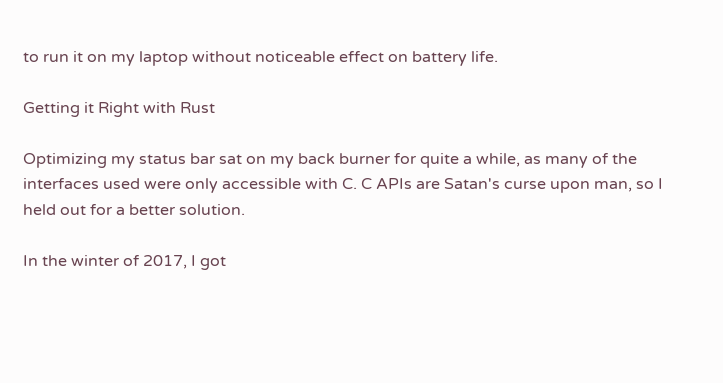to run it on my laptop without noticeable effect on battery life.

Getting it Right with Rust

Optimizing my status bar sat on my back burner for quite a while, as many of the interfaces used were only accessible with C. C APIs are Satan's curse upon man, so I held out for a better solution.

In the winter of 2017, I got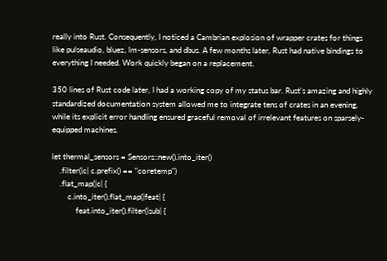really into Rust. Consequently, I noticed a Cambrian explosion of wrapper crates for things like pulseaudio, bluez, lm-sensors, and dbus. A few months later, Rust had native bindings to everything I needed. Work quickly began on a replacement.

350 lines of Rust code later, I had a working copy of my status bar. Rust's amazing and highly standardized documentation system allowed me to integrate tens of crates in an evening, while its explicit error handling ensured graceful removal of irrelevant features on sparsely-equipped machines.

let thermal_sensors = Sensors::new().into_iter()
    .filter(|c| c.prefix() == "coretemp")
    .flat_map(|c| {
        c.into_iter().flat_map(|feat| {
            feat.into_iter().filter(|sub| {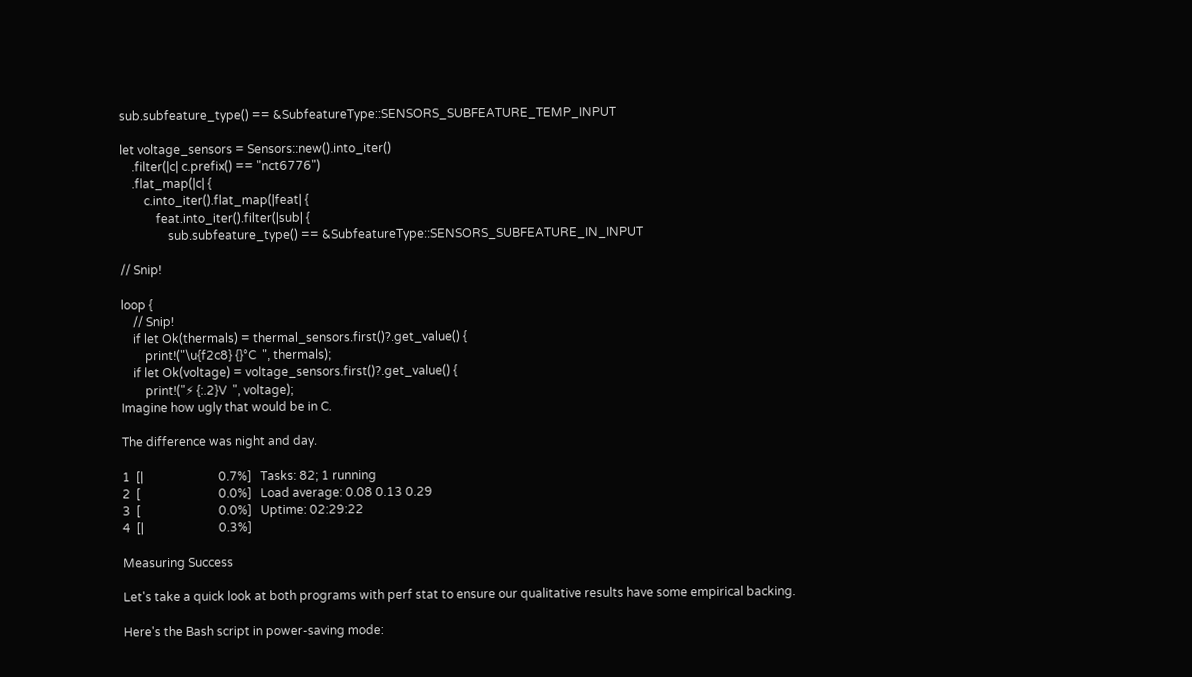sub.subfeature_type() == &SubfeatureType::SENSORS_SUBFEATURE_TEMP_INPUT

let voltage_sensors = Sensors::new().into_iter()
    .filter(|c| c.prefix() == "nct6776")
    .flat_map(|c| {
        c.into_iter().flat_map(|feat| {
            feat.into_iter().filter(|sub| {
                sub.subfeature_type() == &SubfeatureType::SENSORS_SUBFEATURE_IN_INPUT

// Snip!

loop {
    // Snip!
    if let Ok(thermals) = thermal_sensors.first()?.get_value() {
        print!("\u{f2c8} {}°C  ", thermals);
    if let Ok(voltage) = voltage_sensors.first()?.get_value() {
        print!("⚡ {:.2}V  ", voltage);
Imagine how ugly that would be in C.

The difference was night and day.

1  [|                         0.7%]   Tasks: 82; 1 running
2  [                          0.0%]   Load average: 0.08 0.13 0.29
3  [                          0.0%]   Uptime: 02:29:22
4  [|                         0.3%]

Measuring Success

Let's take a quick look at both programs with perf stat to ensure our qualitative results have some empirical backing.

Here's the Bash script in power-saving mode: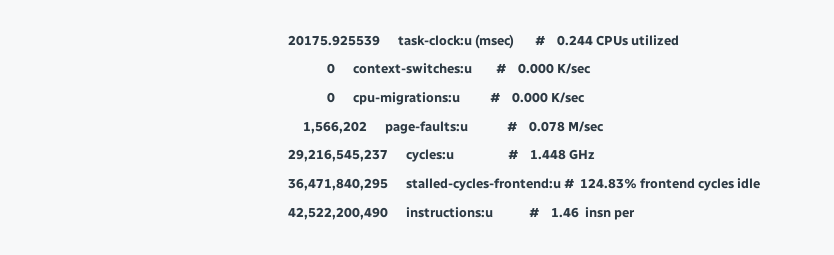20175.925539      task-clock:u (msec)       #    0.244 CPUs utilized
             0      context-switches:u        #    0.000 K/sec
             0      cpu-migrations:u          #    0.000 K/sec
     1,566,202      page-faults:u             #    0.078 M/sec
29,216,545,237      cycles:u                  #    1.448 GHz
36,471,840,295      stalled-cycles-frontend:u #  124.83% frontend cycles idle
42,522,200,490      instructions:u            #    1.46  insn per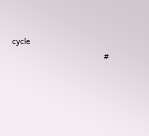cycle
                                              #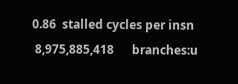0.86  stalled cycles per insn
 8,975,885,418      branches:u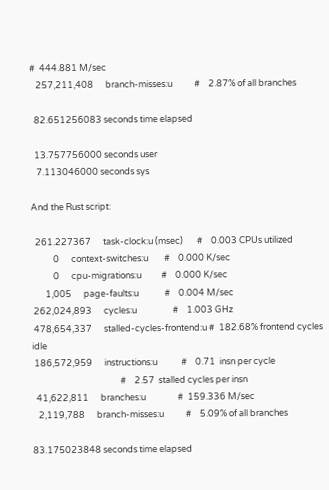#  444.881 M/sec
   257,211,408      branch-misses:u           #    2.87% of all branches

  82.651256083 seconds time elapsed

  13.757756000 seconds user
   7.113046000 seconds sys

And the Rust script:

  261.227367      task-clock:u (msec)       #    0.003 CPUs utilized
           0      context-switches:u        #    0.000 K/sec
           0      cpu-migrations:u          #    0.000 K/sec
       1,005      page-faults:u             #    0.004 M/sec
 262,024,893      cycles:u                  #    1.003 GHz
 478,654,337      stalled-cycles-frontend:u #  182.68% frontend cycles idle
 186,572,959      instructions:u            #    0.71  insn per cycle
                                            #    2.57  stalled cycles per insn
  41,622,811      branches:u                #  159.336 M/sec
   2,119,788      branch-misses:u           #    5.09% of all branches

83.175023848 seconds time elapsed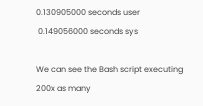0.130905000 seconds user
 0.149056000 seconds sys

We can see the Bash script executing 200x as many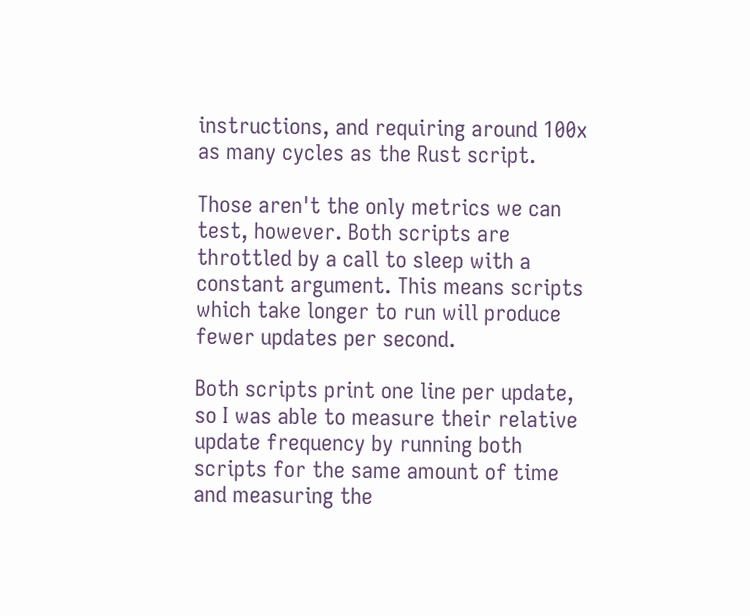instructions, and requiring around 100x as many cycles as the Rust script.

Those aren't the only metrics we can test, however. Both scripts are throttled by a call to sleep with a constant argument. This means scripts which take longer to run will produce fewer updates per second.

Both scripts print one line per update, so I was able to measure their relative update frequency by running both scripts for the same amount of time and measuring the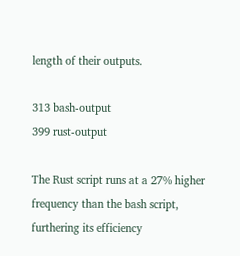length of their outputs.

313 bash-output
399 rust-output

The Rust script runs at a 27% higher frequency than the bash script, furthering its efficiency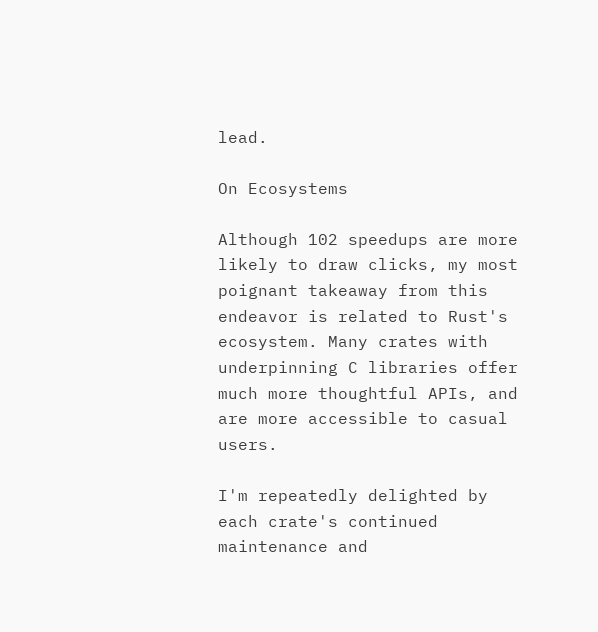lead.

On Ecosystems

Although 102 speedups are more likely to draw clicks, my most poignant takeaway from this endeavor is related to Rust's ecosystem. Many crates with underpinning C libraries offer much more thoughtful APIs, and are more accessible to casual users.

I'm repeatedly delighted by each crate's continued maintenance and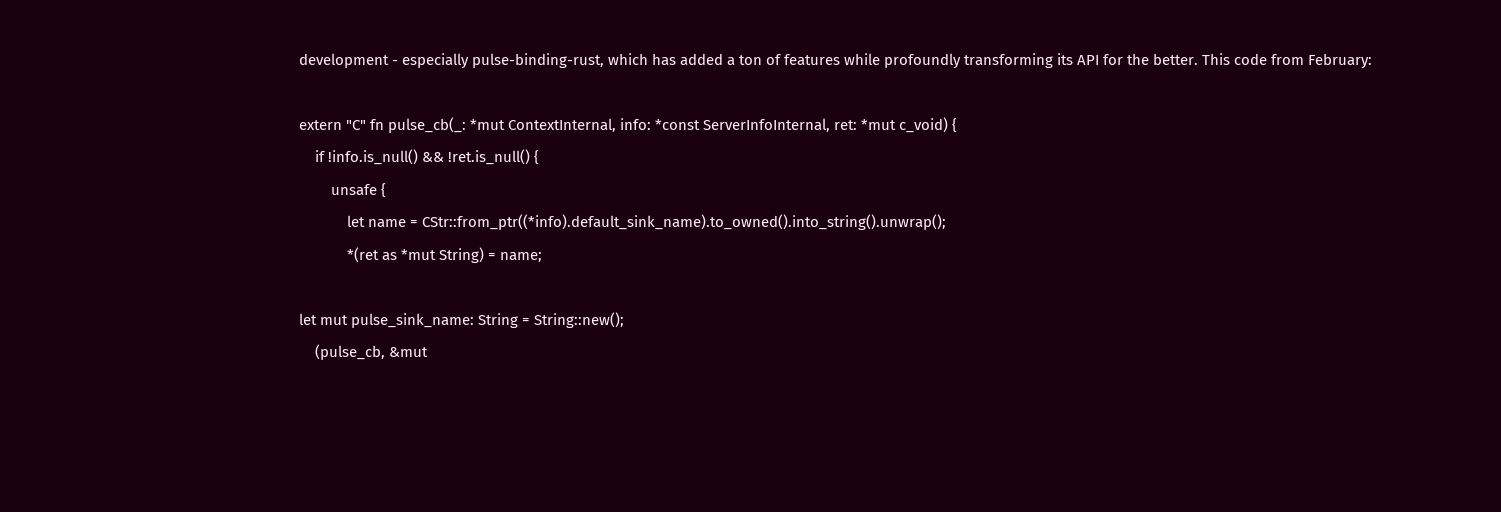development - especially pulse-binding-rust, which has added a ton of features while profoundly transforming its API for the better. This code from February:

extern "C" fn pulse_cb(_: *mut ContextInternal, info: *const ServerInfoInternal, ret: *mut c_void) {
    if !info.is_null() && !ret.is_null() {
        unsafe {
            let name = CStr::from_ptr((*info).default_sink_name).to_owned().into_string().unwrap();
            *(ret as *mut String) = name;

let mut pulse_sink_name: String = String::new();
    (pulse_cb, &mut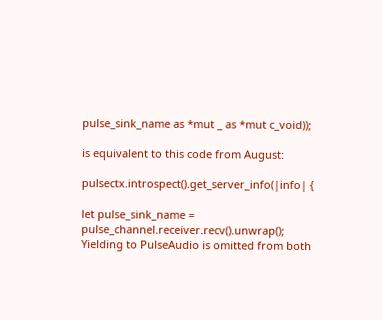pulse_sink_name as *mut _ as *mut c_void));

is equivalent to this code from August:

pulsectx.introspect().get_server_info(|info| {

let pulse_sink_name = pulse_channel.receiver.recv().unwrap();
Yielding to PulseAudio is omitted from both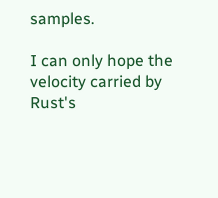samples.

I can only hope the velocity carried by Rust's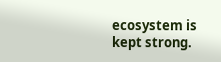ecosystem is kept strong.